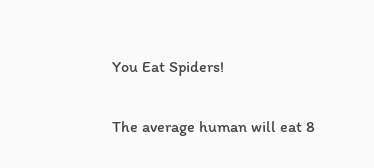You Eat Spiders!

The average human will eat 8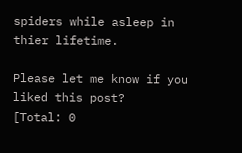spiders while asleep in thier lifetime.

Please let me know if you liked this post?
[Total: 0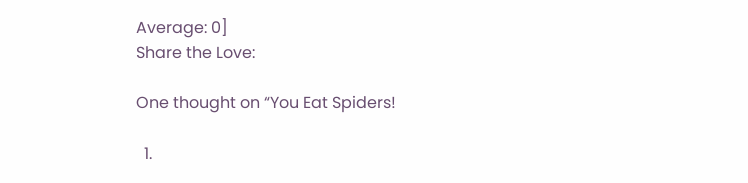Average: 0]
Share the Love:

One thought on “You Eat Spiders!

  1.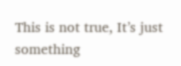This is not true, It’s just something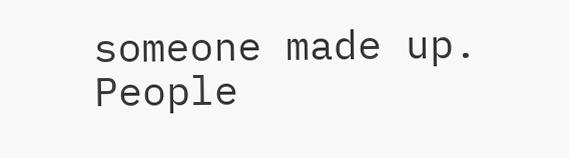someone made up. People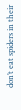don’t eat spiders in their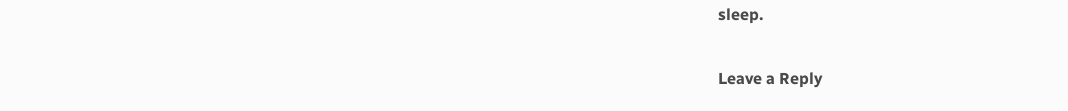sleep.

Leave a Reply